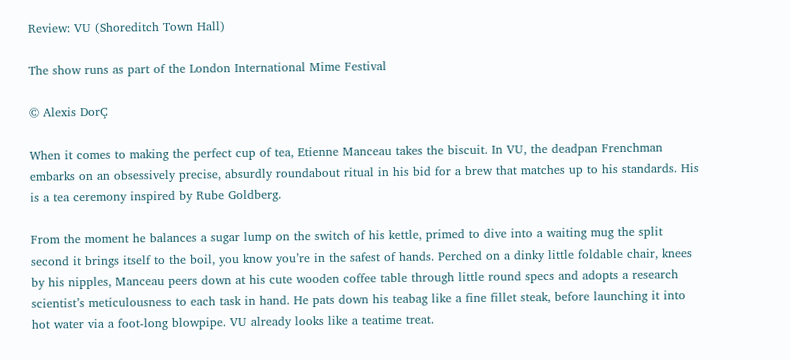Review: VU (Shoreditch Town Hall)

The show runs as part of the London International Mime Festival

© Alexis DorÇ

When it comes to making the perfect cup of tea, Etienne Manceau takes the biscuit. In VU, the deadpan Frenchman embarks on an obsessively precise, absurdly roundabout ritual in his bid for a brew that matches up to his standards. His is a tea ceremony inspired by Rube Goldberg.

From the moment he balances a sugar lump on the switch of his kettle, primed to dive into a waiting mug the split second it brings itself to the boil, you know you’re in the safest of hands. Perched on a dinky little foldable chair, knees by his nipples, Manceau peers down at his cute wooden coffee table through little round specs and adopts a research scientist’s meticulousness to each task in hand. He pats down his teabag like a fine fillet steak, before launching it into hot water via a foot-long blowpipe. VU already looks like a teatime treat.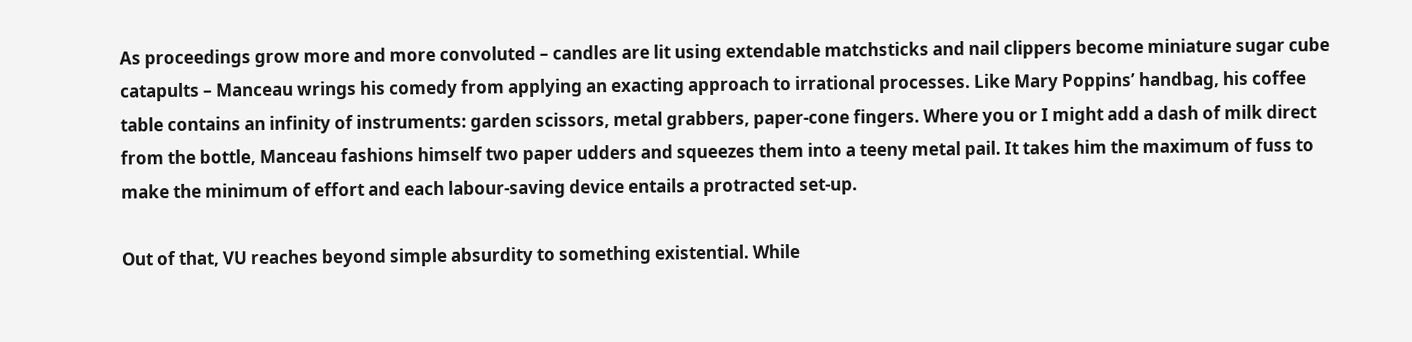As proceedings grow more and more convoluted – candles are lit using extendable matchsticks and nail clippers become miniature sugar cube catapults – Manceau wrings his comedy from applying an exacting approach to irrational processes. Like Mary Poppins’ handbag, his coffee table contains an infinity of instruments: garden scissors, metal grabbers, paper-cone fingers. Where you or I might add a dash of milk direct from the bottle, Manceau fashions himself two paper udders and squeezes them into a teeny metal pail. It takes him the maximum of fuss to make the minimum of effort and each labour-saving device entails a protracted set-up.

Out of that, VU reaches beyond simple absurdity to something existential. While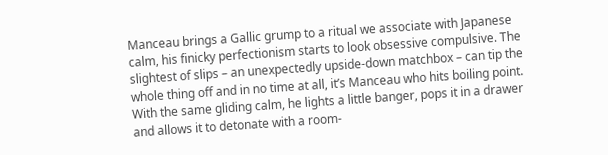Manceau brings a Gallic grump to a ritual we associate with Japanese calm, his finicky perfectionism starts to look obsessive compulsive. The slightest of slips – an unexpectedly upside-down matchbox – can tip the whole thing off and in no time at all, it’s Manceau who hits boiling point. With the same gliding calm, he lights a little banger, pops it in a drawer and allows it to detonate with a room-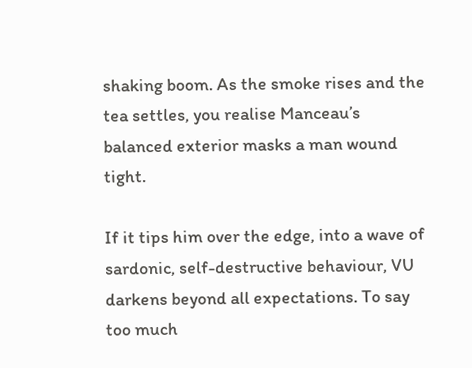shaking boom. As the smoke rises and the tea settles, you realise Manceau’s balanced exterior masks a man wound tight.

If it tips him over the edge, into a wave of sardonic, self-destructive behaviour, VU darkens beyond all expectations. To say too much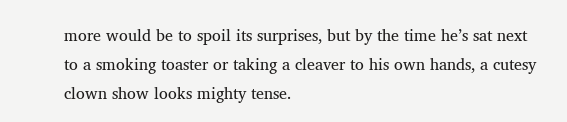more would be to spoil its surprises, but by the time he’s sat next to a smoking toaster or taking a cleaver to his own hands, a cutesy clown show looks mighty tense.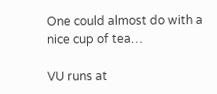One could almost do with a nice cup of tea…

VU runs at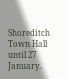Shoreditch Town Hall until 27 January.